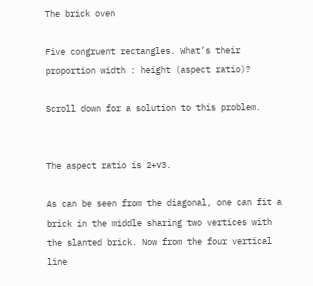The brick oven

Five congruent rectangles. What’s their proportion width : height (aspect ratio)?

Scroll down for a solution to this problem.


The aspect ratio is 2+√3.

As can be seen from the diagonal, one can fit a brick in the middle sharing two vertices with the slanted brick. Now from the four vertical line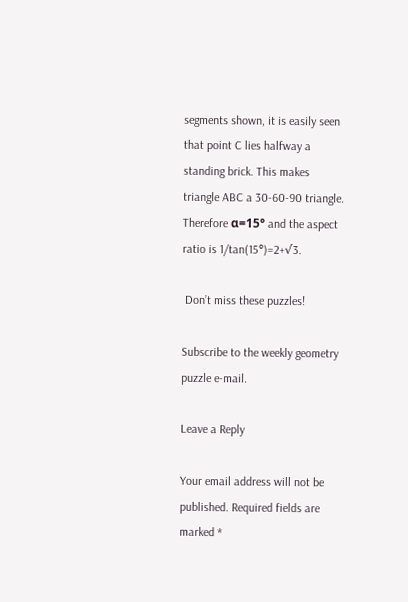segments shown, it is easily seen that point C lies halfway a standing brick. This makes triangle ABC a 30-60-90 triangle. Therefore α=15° and the aspect ratio is 1/tan(15°)=2+√3.

 Don’t miss these puzzles!

Subscribe to the weekly geometry puzzle e-mail.

Leave a Reply

Your email address will not be published. Required fields are marked *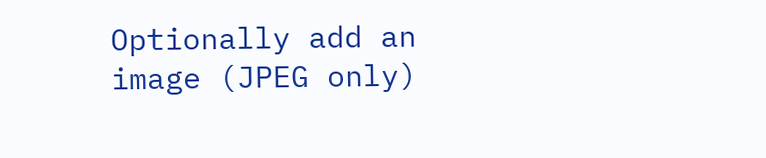Optionally add an image (JPEG only)